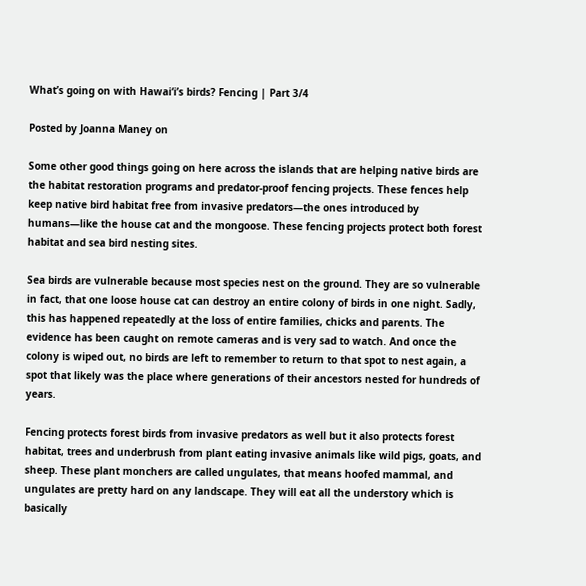What’s going on with Hawai‘i’s birds? Fencing | Part 3/4

Posted by Joanna Maney on

Some other good things going on here across the islands that are helping native birds are the habitat restoration programs and predator-proof fencing projects. These fences help keep native bird habitat free from invasive predators—the ones introduced by humans—like the house cat and the mongoose. These fencing projects protect both forest habitat and sea bird nesting sites.

Sea birds are vulnerable because most species nest on the ground. They are so vulnerable in fact, that one loose house cat can destroy an entire colony of birds in one night. Sadly, this has happened repeatedly at the loss of entire families, chicks and parents. The evidence has been caught on remote cameras and is very sad to watch. And once the colony is wiped out, no birds are left to remember to return to that spot to nest again, a spot that likely was the place where generations of their ancestors nested for hundreds of years.

Fencing protects forest birds from invasive predators as well but it also protects forest habitat, trees and underbrush from plant eating invasive animals like wild pigs, goats, and sheep. These plant monchers are called ungulates, that means hoofed mammal, and ungulates are pretty hard on any landscape. They will eat all the understory which is basically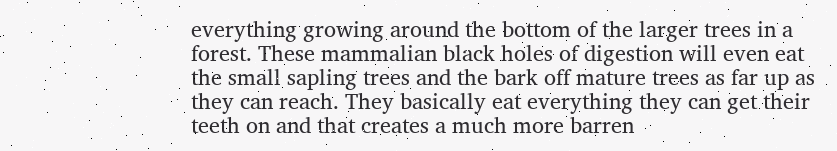everything growing around the bottom of the larger trees in a forest. These mammalian black holes of digestion will even eat the small sapling trees and the bark off mature trees as far up as they can reach. They basically eat everything they can get their teeth on and that creates a much more barren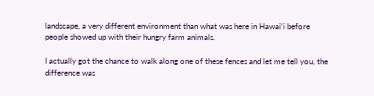landscape, a very different environment than what was here in Hawai‘i before people showed up with their hungry farm animals.

I actually got the chance to walk along one of these fences and let me tell you, the difference was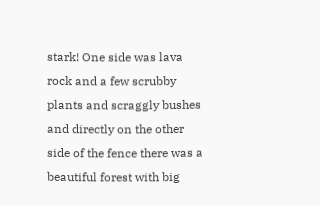stark! One side was lava rock and a few scrubby plants and scraggly bushes and directly on the other side of the fence there was a beautiful forest with big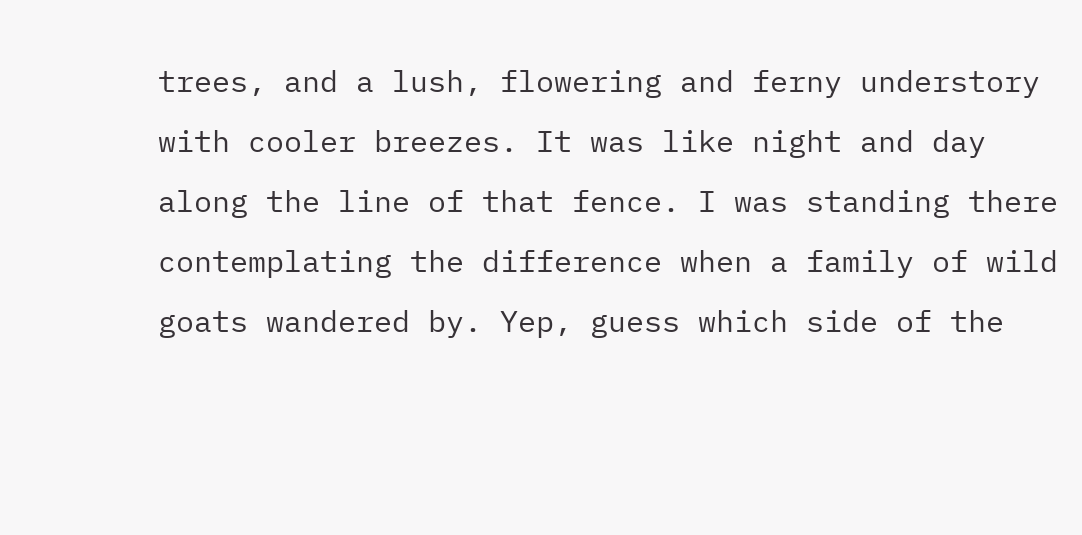trees, and a lush, flowering and ferny understory with cooler breezes. It was like night and day along the line of that fence. I was standing there contemplating the difference when a family of wild goats wandered by. Yep, guess which side of the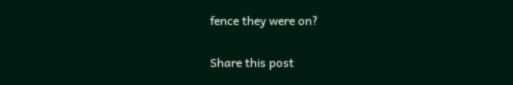fence they were on?

Share this post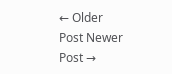← Older Post Newer Post →